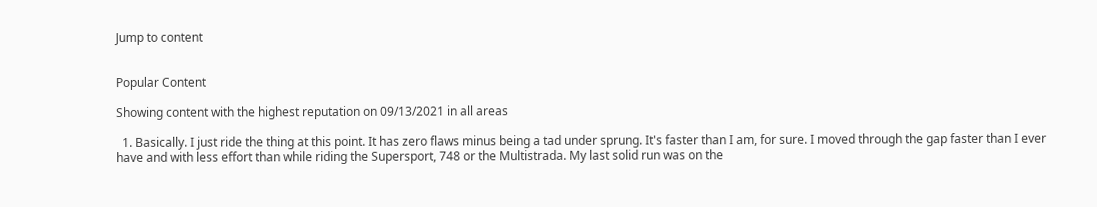Jump to content


Popular Content

Showing content with the highest reputation on 09/13/2021 in all areas

  1. Basically. I just ride the thing at this point. It has zero flaws minus being a tad under sprung. It's faster than I am, for sure. I moved through the gap faster than I ever have and with less effort than while riding the Supersport, 748 or the Multistrada. My last solid run was on the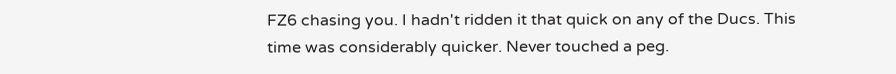FZ6 chasing you. I hadn't ridden it that quick on any of the Ducs. This time was considerably quicker. Never touched a peg.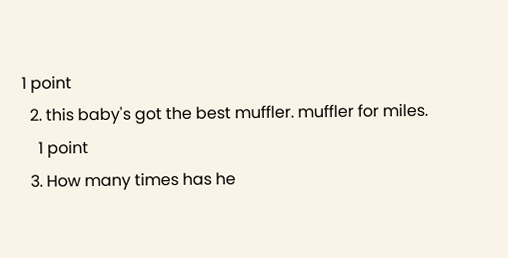1 point
  2. this baby's got the best muffler. muffler for miles.
    1 point
  3. How many times has he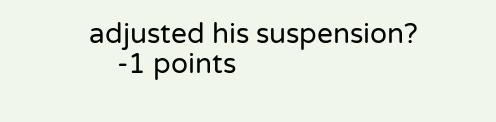adjusted his suspension?
    -1 points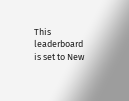This leaderboard is set to New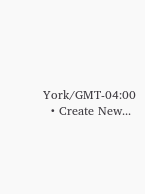York/GMT-04:00
  • Create New...